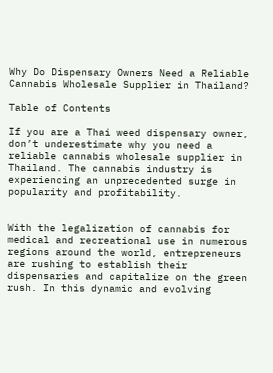Why Do Dispensary Owners Need a Reliable Cannabis Wholesale Supplier in Thailand?

Table of Contents

If you are a Thai weed dispensary owner, don’t underestimate why you need a reliable cannabis wholesale supplier in Thailand. The cannabis industry is experiencing an unprecedented surge in popularity and profitability.


With the legalization of cannabis for medical and recreational use in numerous regions around the world, entrepreneurs are rushing to establish their dispensaries and capitalize on the green rush. In this dynamic and evolving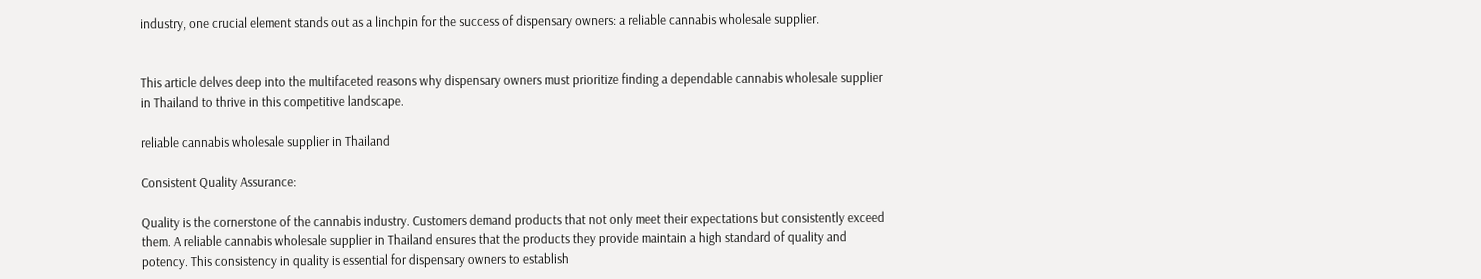industry, one crucial element stands out as a linchpin for the success of dispensary owners: a reliable cannabis wholesale supplier.


This article delves deep into the multifaceted reasons why dispensary owners must prioritize finding a dependable cannabis wholesale supplier in Thailand to thrive in this competitive landscape.

reliable cannabis wholesale supplier in Thailand

Consistent Quality Assurance:

Quality is the cornerstone of the cannabis industry. Customers demand products that not only meet their expectations but consistently exceed them. A reliable cannabis wholesale supplier in Thailand ensures that the products they provide maintain a high standard of quality and potency. This consistency in quality is essential for dispensary owners to establish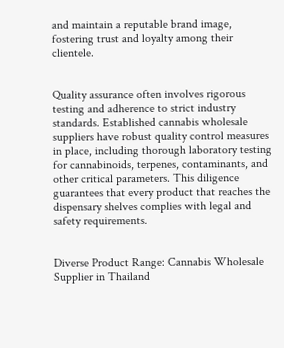and maintain a reputable brand image, fostering trust and loyalty among their clientele.


Quality assurance often involves rigorous testing and adherence to strict industry standards. Established cannabis wholesale suppliers have robust quality control measures in place, including thorough laboratory testing for cannabinoids, terpenes, contaminants, and other critical parameters. This diligence guarantees that every product that reaches the dispensary shelves complies with legal and safety requirements.


Diverse Product Range: Cannabis Wholesale Supplier in Thailand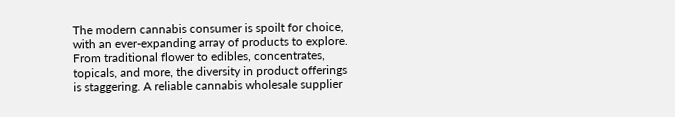The modern cannabis consumer is spoilt for choice, with an ever-expanding array of products to explore. From traditional flower to edibles, concentrates, topicals, and more, the diversity in product offerings is staggering. A reliable cannabis wholesale supplier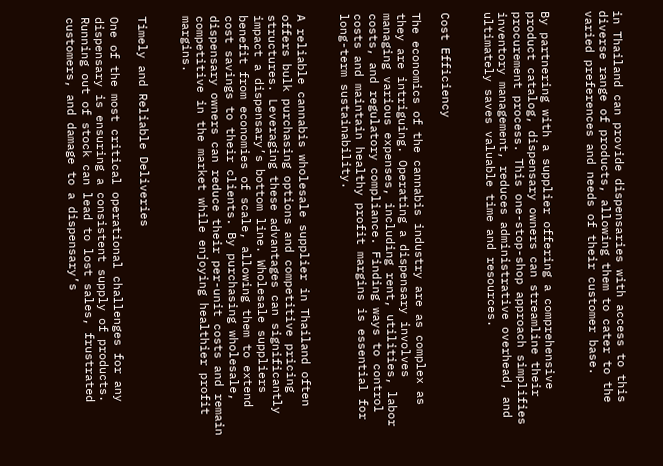in Thailand can provide dispensaries with access to this diverse range of products, allowing them to cater to the varied preferences and needs of their customer base.


By partnering with a supplier offering a comprehensive product catalog, dispensary owners can streamline their procurement process. This one-stop-shop approach simplifies inventory management, reduces administrative overhead, and ultimately saves valuable time and resources.


Cost Efficiency

The economics of the cannabis industry are as complex as they are intriguing. Operating a dispensary involves managing various expenses, including rent, utilities, labor costs, and regulatory compliance. Finding ways to control costs and maintain healthy profit margins is essential for long-term sustainability.


A reliable cannabis wholesale supplier in Thailand often offers bulk purchasing options and competitive pricing structures. Leveraging these advantages can significantly impact a dispensary’s bottom line. Wholesale suppliers benefit from economies of scale, allowing them to extend cost savings to their clients. By purchasing wholesale, dispensary owners can reduce their per-unit costs and remain competitive in the market while enjoying healthier profit margins.


Timely and Reliable Deliveries

One of the most critical operational challenges for any dispensary is ensuring a consistent supply of products. Running out of stock can lead to lost sales, frustrated customers, and damage to a dispensary’s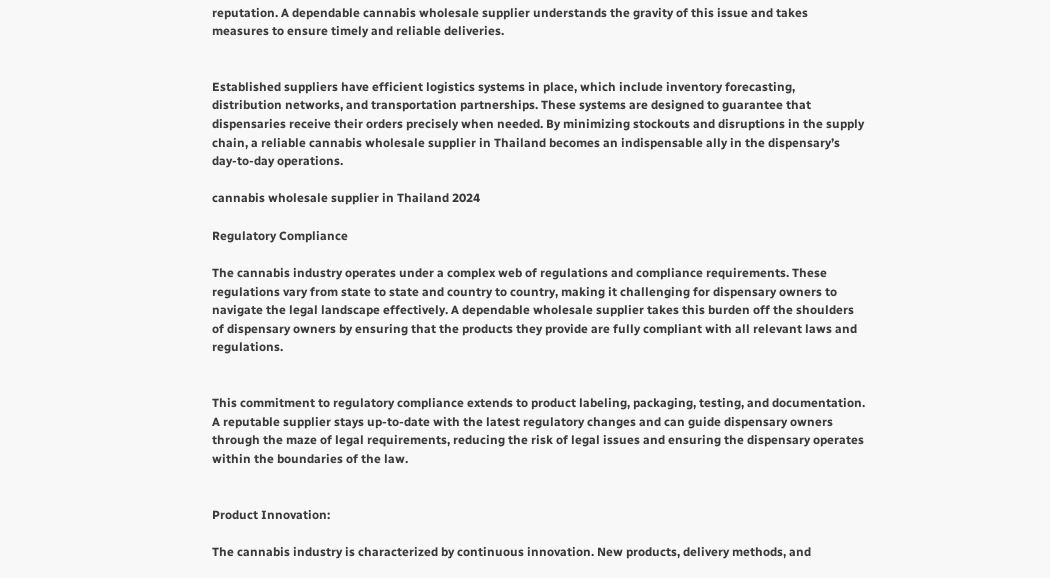reputation. A dependable cannabis wholesale supplier understands the gravity of this issue and takes measures to ensure timely and reliable deliveries.


Established suppliers have efficient logistics systems in place, which include inventory forecasting, distribution networks, and transportation partnerships. These systems are designed to guarantee that dispensaries receive their orders precisely when needed. By minimizing stockouts and disruptions in the supply chain, a reliable cannabis wholesale supplier in Thailand becomes an indispensable ally in the dispensary’s day-to-day operations.

cannabis wholesale supplier in Thailand 2024

Regulatory Compliance

The cannabis industry operates under a complex web of regulations and compliance requirements. These regulations vary from state to state and country to country, making it challenging for dispensary owners to navigate the legal landscape effectively. A dependable wholesale supplier takes this burden off the shoulders of dispensary owners by ensuring that the products they provide are fully compliant with all relevant laws and regulations.


This commitment to regulatory compliance extends to product labeling, packaging, testing, and documentation. A reputable supplier stays up-to-date with the latest regulatory changes and can guide dispensary owners through the maze of legal requirements, reducing the risk of legal issues and ensuring the dispensary operates within the boundaries of the law.


Product Innovation:

The cannabis industry is characterized by continuous innovation. New products, delivery methods, and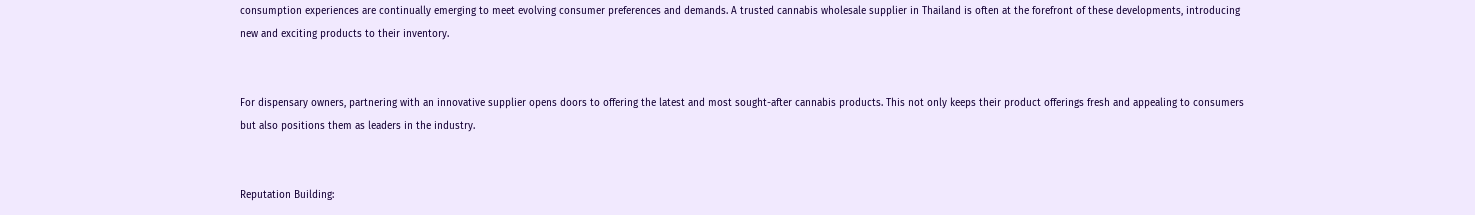consumption experiences are continually emerging to meet evolving consumer preferences and demands. A trusted cannabis wholesale supplier in Thailand is often at the forefront of these developments, introducing new and exciting products to their inventory.


For dispensary owners, partnering with an innovative supplier opens doors to offering the latest and most sought-after cannabis products. This not only keeps their product offerings fresh and appealing to consumers but also positions them as leaders in the industry.


Reputation Building: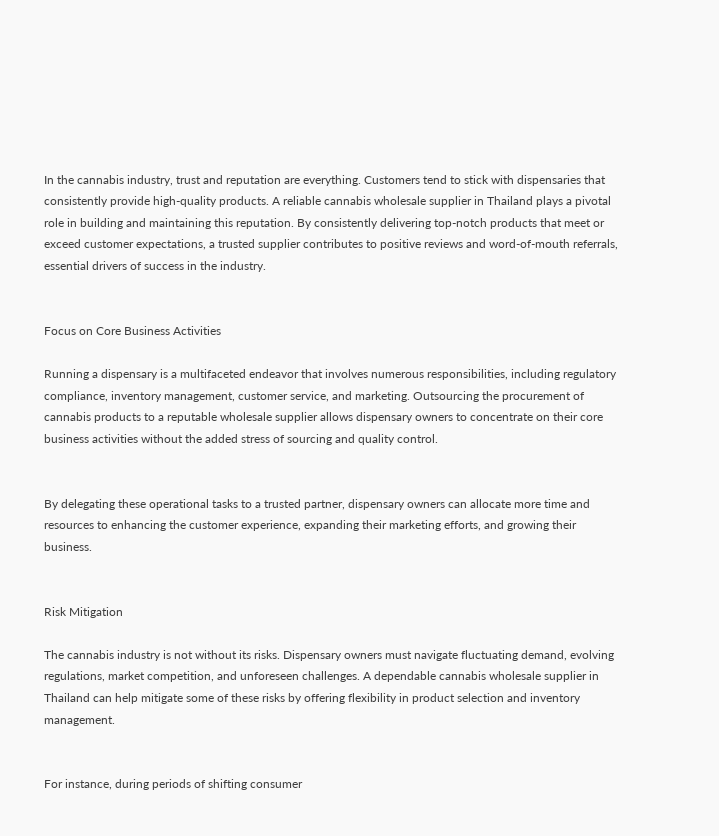In the cannabis industry, trust and reputation are everything. Customers tend to stick with dispensaries that consistently provide high-quality products. A reliable cannabis wholesale supplier in Thailand plays a pivotal role in building and maintaining this reputation. By consistently delivering top-notch products that meet or exceed customer expectations, a trusted supplier contributes to positive reviews and word-of-mouth referrals, essential drivers of success in the industry.


Focus on Core Business Activities

Running a dispensary is a multifaceted endeavor that involves numerous responsibilities, including regulatory compliance, inventory management, customer service, and marketing. Outsourcing the procurement of cannabis products to a reputable wholesale supplier allows dispensary owners to concentrate on their core business activities without the added stress of sourcing and quality control.


By delegating these operational tasks to a trusted partner, dispensary owners can allocate more time and resources to enhancing the customer experience, expanding their marketing efforts, and growing their business.


Risk Mitigation

The cannabis industry is not without its risks. Dispensary owners must navigate fluctuating demand, evolving regulations, market competition, and unforeseen challenges. A dependable cannabis wholesale supplier in Thailand can help mitigate some of these risks by offering flexibility in product selection and inventory management.


For instance, during periods of shifting consumer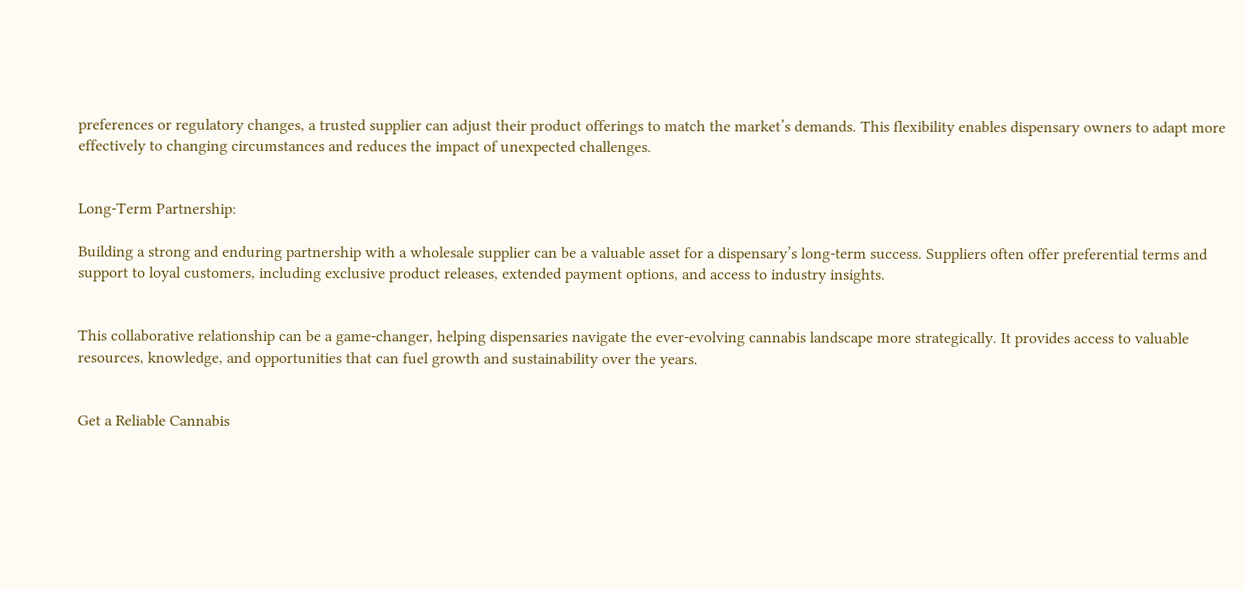preferences or regulatory changes, a trusted supplier can adjust their product offerings to match the market’s demands. This flexibility enables dispensary owners to adapt more effectively to changing circumstances and reduces the impact of unexpected challenges.


Long-Term Partnership:

Building a strong and enduring partnership with a wholesale supplier can be a valuable asset for a dispensary’s long-term success. Suppliers often offer preferential terms and support to loyal customers, including exclusive product releases, extended payment options, and access to industry insights.


This collaborative relationship can be a game-changer, helping dispensaries navigate the ever-evolving cannabis landscape more strategically. It provides access to valuable resources, knowledge, and opportunities that can fuel growth and sustainability over the years.


Get a Reliable Cannabis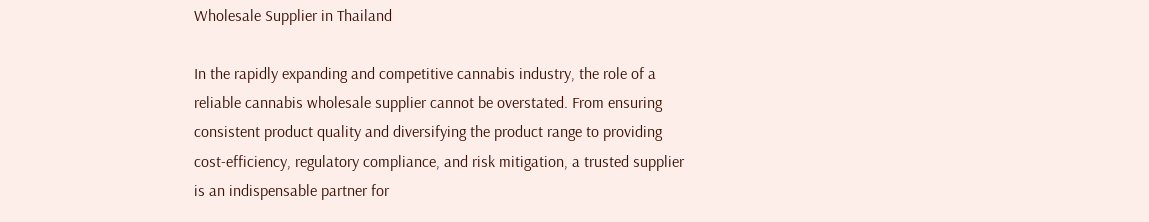Wholesale Supplier in Thailand

In the rapidly expanding and competitive cannabis industry, the role of a reliable cannabis wholesale supplier cannot be overstated. From ensuring consistent product quality and diversifying the product range to providing cost-efficiency, regulatory compliance, and risk mitigation, a trusted supplier is an indispensable partner for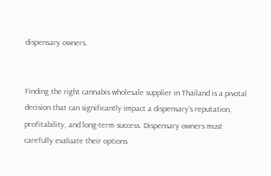dispensary owners.


Finding the right cannabis wholesale supplier in Thailand is a pivotal decision that can significantly impact a dispensary’s reputation, profitability, and long-term success. Dispensary owners must carefully evaluate their options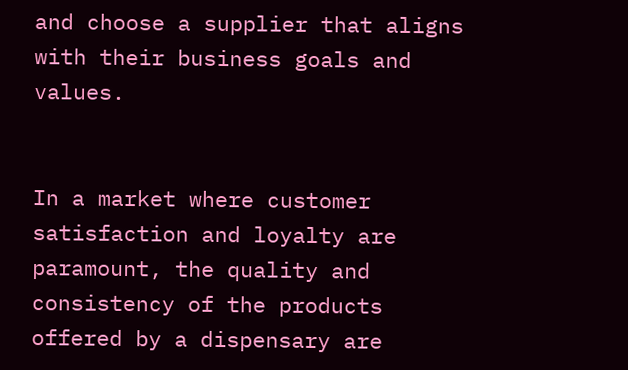and choose a supplier that aligns with their business goals and values.


In a market where customer satisfaction and loyalty are paramount, the quality and consistency of the products offered by a dispensary are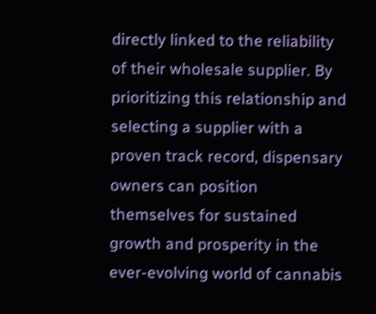directly linked to the reliability of their wholesale supplier. By prioritizing this relationship and selecting a supplier with a proven track record, dispensary owners can position themselves for sustained growth and prosperity in the ever-evolving world of cannabis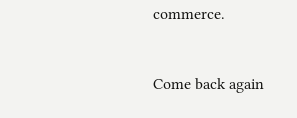commerce.



Come back again